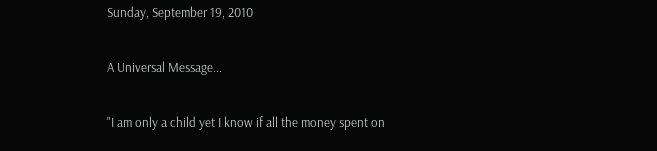Sunday, September 19, 2010

A Universal Message...

"I am only a child yet I know if all the money spent on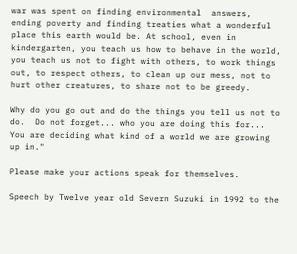war was spent on finding environmental  answers, ending poverty and finding treaties what a wonderful place this earth would be. At school, even in kindergarten, you teach us how to behave in the world, you teach us not to fight with others, to work things out, to respect others, to clean up our mess, not to hurt other creatures, to share not to be greedy.

Why do you go out and do the things you tell us not to do.  Do not forget... who you are doing this for... You are deciding what kind of a world we are growing up in."

Please make your actions speak for themselves.

Speech by Twelve year old Severn Suzuki in 1992 to the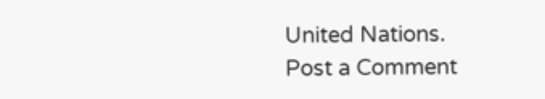United Nations.
Post a Comment